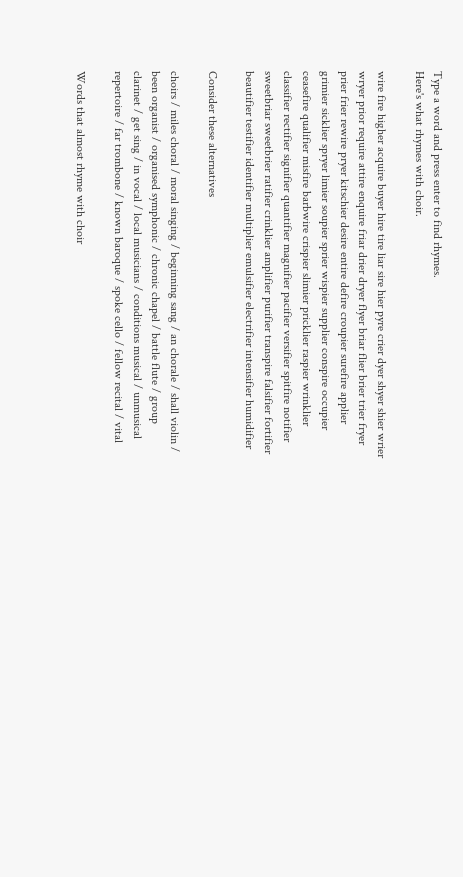Type a word and press enter to find rhymes.
Here's what rhymes with choir.

wire fire higher acquire buyer hire tire liar sire hier pyre crier dyer shyer shier wrier wryer prior require attire enquire friar drier dryer flyer briar flier brier trier fryer prier frier rewire pryer kitschier desire entire defire croupier surefire applier grimier sicklier spryer limier soupier sprier wispier supplier conspire occupier ceasefire qualifier misfire barbwire crispier slimier pricklier raspier wrinklier classifier rectifier signifier quantifier magnifier pacifier versifier spitfire notifier sweetbriar sweetbrier ratifier crinklier amplifier purifier transpire falsifier fortifier beautifier testifier identifier multiplier emulsifier electrifier intensifier humidifier

Consider these alternatives

choirs / miles choral / moral singing / beginning sang / an chorale / shall violin / been organist / organised symphonic / chronic chapel / battle flute / group clarinet / get sing / in vocal / local musicians / conditions musical / unmusical repertoire / far trombone / known baroque / spoke cello / fellow recital / vital

Words that almost rhyme with choir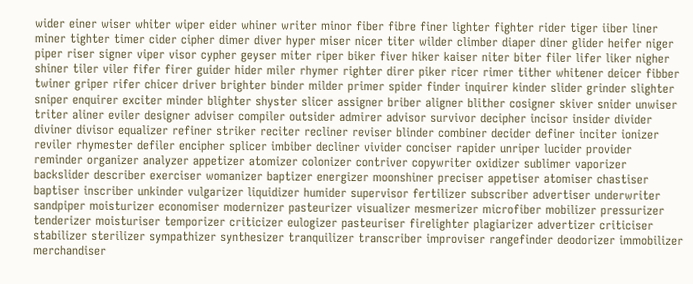wider einer wiser whiter wiper eider whiner writer minor fiber fibre finer lighter fighter rider tiger iiber liner miner tighter timer cider cipher dimer diver hyper miser nicer titer wilder climber diaper diner glider heifer niger piper riser signer viper visor cypher geyser miter riper biker fiver hiker kaiser niter biter filer lifer liker nigher shiner tiler viler fifer firer guider hider miler rhymer righter direr piker ricer rimer tither whitener deicer fibber twiner griper rifer chicer driver brighter binder milder primer spider finder inquirer kinder slider grinder slighter sniper enquirer exciter minder blighter shyster slicer assigner briber aligner blither cosigner skiver snider unwiser triter aliner eviler designer adviser compiler outsider admirer advisor survivor decipher incisor insider divider diviner divisor equalizer refiner striker reciter recliner reviser blinder combiner decider definer inciter ionizer reviler rhymester defiler encipher splicer imbiber decliner vivider conciser rapider unriper lucider provider reminder organizer analyzer appetizer atomizer colonizer contriver copywriter oxidizer sublimer vaporizer backslider describer exerciser womanizer baptizer energizer moonshiner preciser appetiser atomiser chastiser baptiser inscriber unkinder vulgarizer liquidizer humider supervisor fertilizer subscriber advertiser underwriter sandpiper moisturizer economiser modernizer pasteurizer visualizer mesmerizer microfiber mobilizer pressurizer tenderizer moisturiser temporizer criticizer eulogizer pasteuriser firelighter plagiarizer advertizer criticiser stabilizer sterilizer sympathizer synthesizer tranquilizer transcriber improviser rangefinder deodorizer immobilizer merchandiser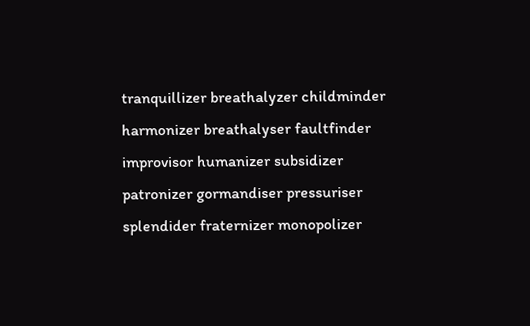tranquillizer breathalyzer childminder harmonizer breathalyser faultfinder improvisor humanizer subsidizer patronizer gormandiser pressuriser splendider fraternizer monopolizer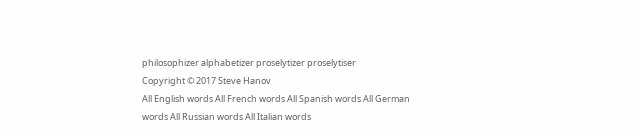philosophizer alphabetizer proselytizer proselytiser
Copyright © 2017 Steve Hanov
All English words All French words All Spanish words All German words All Russian words All Italian words